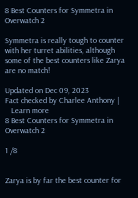8 Best Counters for Symmetra in Overwatch 2

Symmetra is really tough to counter with her turret abilities, although some of the best counters like Zarya are no match!

Updated on Dec 09, 2023
Fact checked by Charlee Anthony |
   Learn more
8 Best Counters for Symmetra in Overwatch 2

1 /8


Zarya is by far the best counter for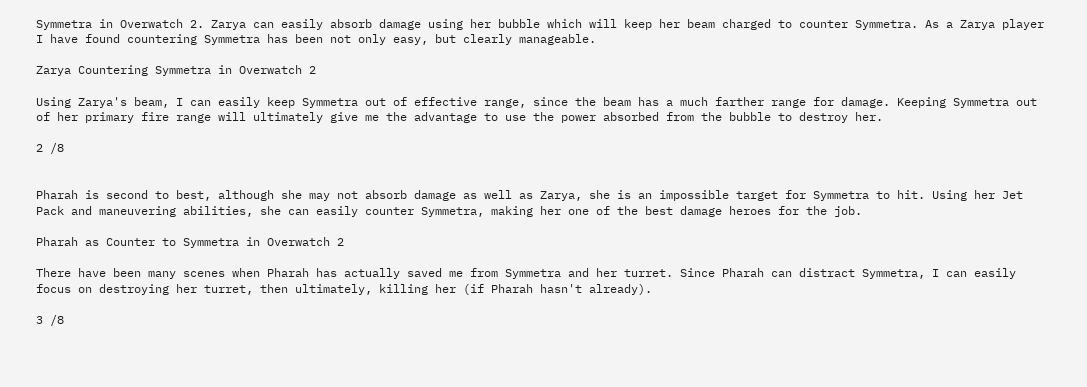Symmetra in Overwatch 2. Zarya can easily absorb damage using her bubble which will keep her beam charged to counter Symmetra. As a Zarya player I have found countering Symmetra has been not only easy, but clearly manageable.

Zarya Countering Symmetra in Overwatch 2

Using Zarya's beam, I can easily keep Symmetra out of effective range, since the beam has a much farther range for damage. Keeping Symmetra out of her primary fire range will ultimately give me the advantage to use the power absorbed from the bubble to destroy her.

2 /8


Pharah is second to best, although she may not absorb damage as well as Zarya, she is an impossible target for Symmetra to hit. Using her Jet Pack and maneuvering abilities, she can easily counter Symmetra, making her one of the best damage heroes for the job.

Pharah as Counter to Symmetra in Overwatch 2

There have been many scenes when Pharah has actually saved me from Symmetra and her turret. Since Pharah can distract Symmetra, I can easily focus on destroying her turret, then ultimately, killing her (if Pharah hasn't already).

3 /8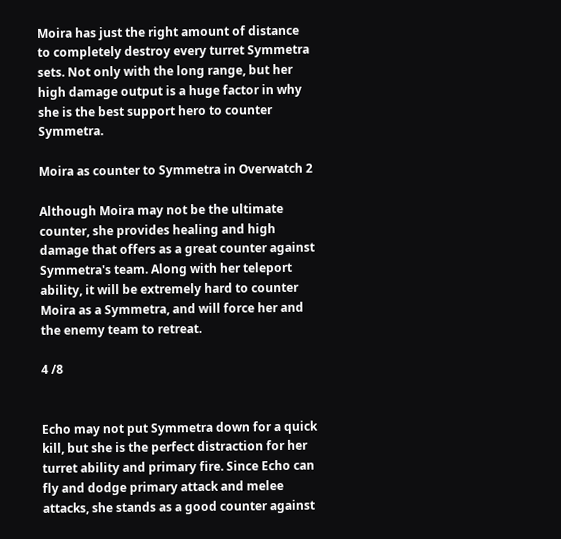Moira has just the right amount of distance to completely destroy every turret Symmetra sets. Not only with the long range, but her high damage output is a huge factor in why she is the best support hero to counter Symmetra.

Moira as counter to Symmetra in Overwatch 2

Although Moira may not be the ultimate counter, she provides healing and high damage that offers as a great counter against Symmetra's team. Along with her teleport ability, it will be extremely hard to counter Moira as a Symmetra, and will force her and the enemy team to retreat.

4 /8


Echo may not put Symmetra down for a quick kill, but she is the perfect distraction for her turret ability and primary fire. Since Echo can fly and dodge primary attack and melee attacks, she stands as a good counter against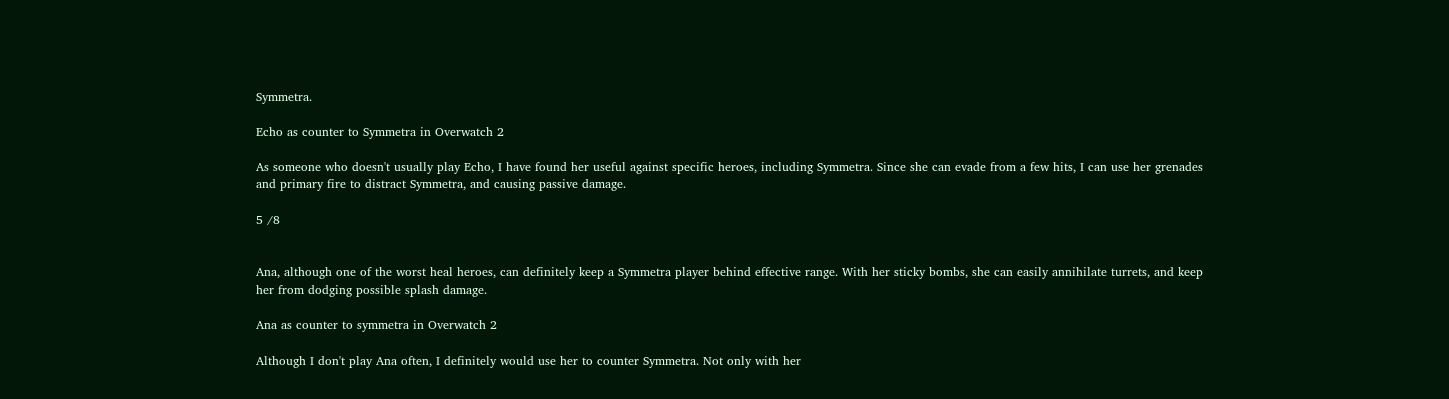Symmetra.

Echo as counter to Symmetra in Overwatch 2

As someone who doesn't usually play Echo, I have found her useful against specific heroes, including Symmetra. Since she can evade from a few hits, I can use her grenades and primary fire to distract Symmetra, and causing passive damage.

5 /8


Ana, although one of the worst heal heroes, can definitely keep a Symmetra player behind effective range. With her sticky bombs, she can easily annihilate turrets, and keep her from dodging possible splash damage.

Ana as counter to symmetra in Overwatch 2

Although I don't play Ana often, I definitely would use her to counter Symmetra. Not only with her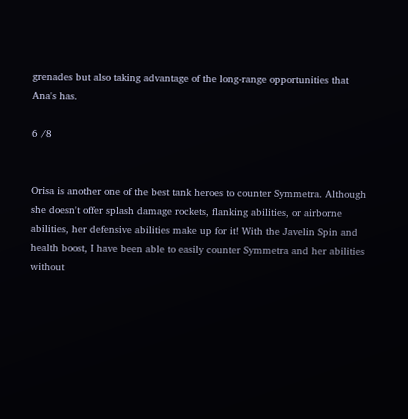grenades but also taking advantage of the long-range opportunities that Ana's has.

6 /8


Orisa is another one of the best tank heroes to counter Symmetra. Although she doesn't offer splash damage rockets, flanking abilities, or airborne abilities, her defensive abilities make up for it! With the Javelin Spin and health boost, I have been able to easily counter Symmetra and her abilities without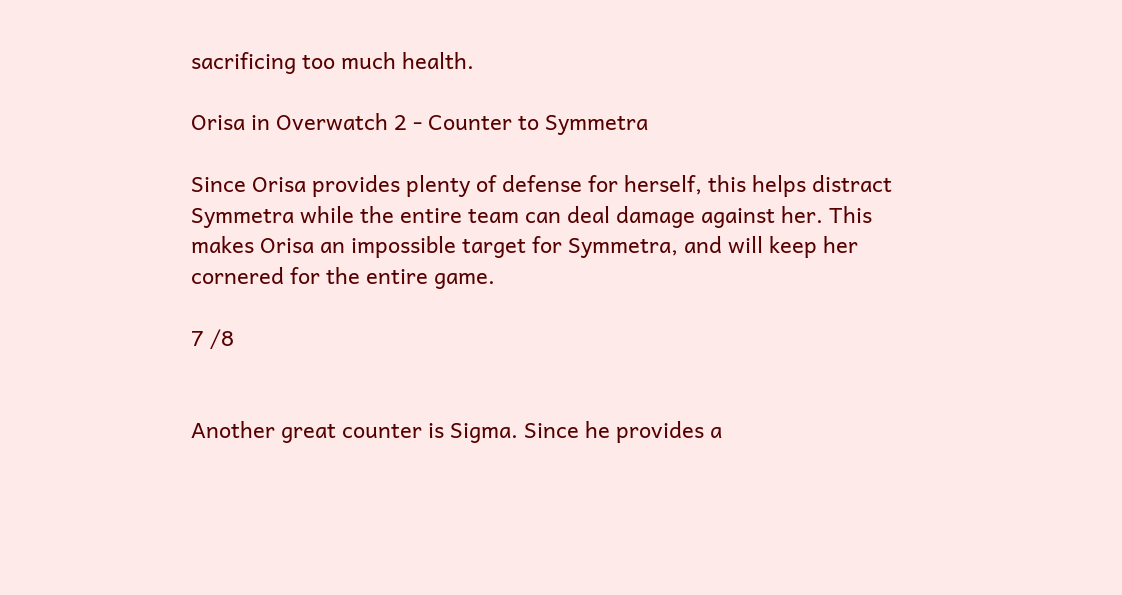sacrificing too much health.

Orisa in Overwatch 2 - Counter to Symmetra

Since Orisa provides plenty of defense for herself, this helps distract Symmetra while the entire team can deal damage against her. This makes Orisa an impossible target for Symmetra, and will keep her cornered for the entire game.

7 /8


Another great counter is Sigma. Since he provides a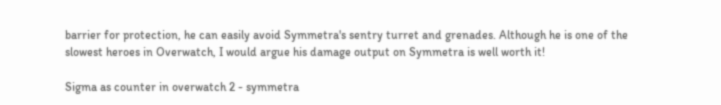barrier for protection, he can easily avoid Symmetra's sentry turret and grenades. Although he is one of the slowest heroes in Overwatch, I would argue his damage output on Symmetra is well worth it!

Sigma as counter in overwatch 2 - symmetra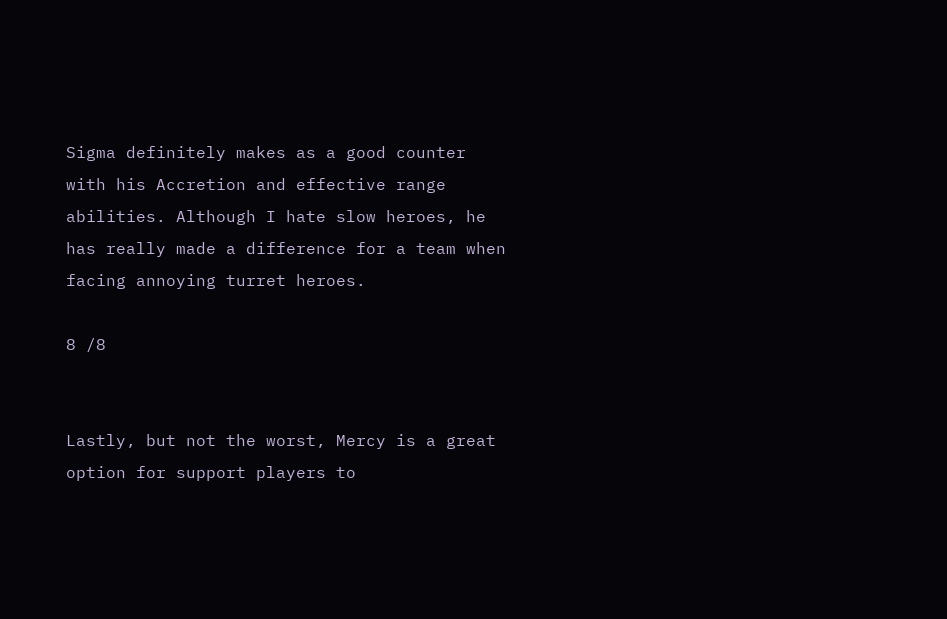Sigma definitely makes as a good counter with his Accretion and effective range abilities. Although I hate slow heroes, he has really made a difference for a team when facing annoying turret heroes.

8 /8


Lastly, but not the worst, Mercy is a great option for support players to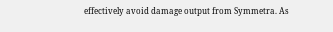effectively avoid damage output from Symmetra. As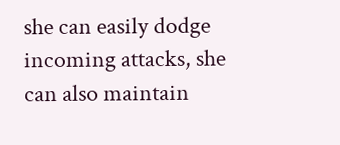she can easily dodge incoming attacks, she can also maintain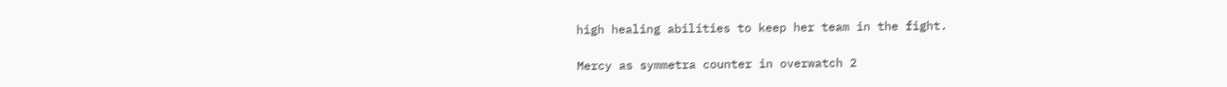high healing abilities to keep her team in the fight.

Mercy as symmetra counter in overwatch 2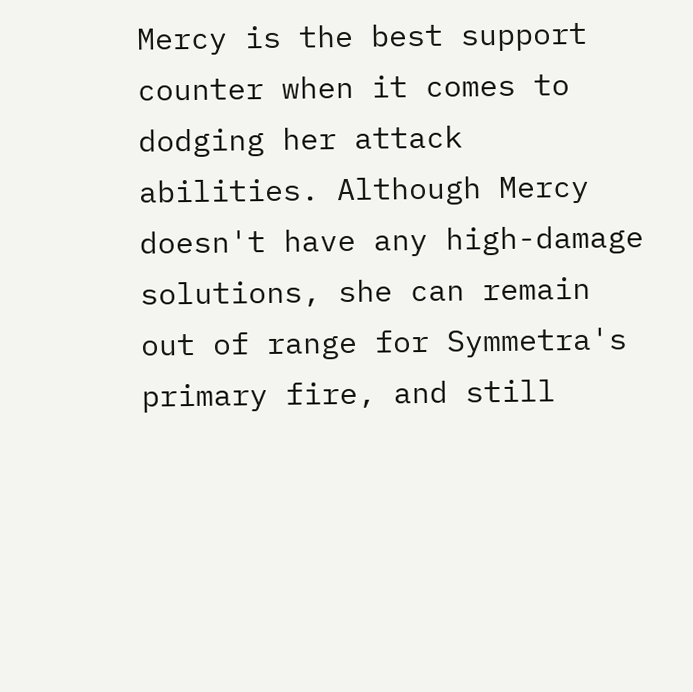Mercy is the best support counter when it comes to dodging her attack abilities. Although Mercy doesn't have any high-damage solutions, she can remain out of range for Symmetra's primary fire, and still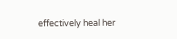effectively heal her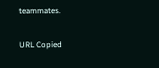teammates.

URL Copied